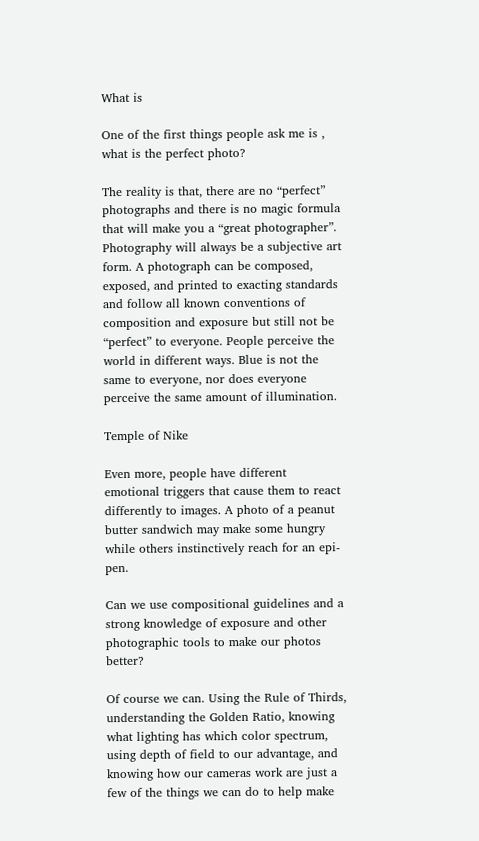What is

One of the first things people ask me is , what is the perfect photo?

The reality is that, there are no “perfect” photographs and there is no magic formula that will make you a “great photographer”. Photography will always be a subjective art form. A photograph can be composed, exposed, and printed to exacting standards and follow all known conventions of composition and exposure but still not be “perfect” to everyone. People perceive the world in different ways. Blue is not the same to everyone, nor does everyone perceive the same amount of illumination.

Temple of Nike

Even more, people have different emotional triggers that cause them to react differently to images. A photo of a peanut butter sandwich may make some hungry while others instinctively reach for an epi-pen.

Can we use compositional guidelines and a strong knowledge of exposure and other photographic tools to make our photos better?

Of course we can. Using the Rule of Thirds, understanding the Golden Ratio, knowing what lighting has which color spectrum, using depth of field to our advantage, and knowing how our cameras work are just a few of the things we can do to help make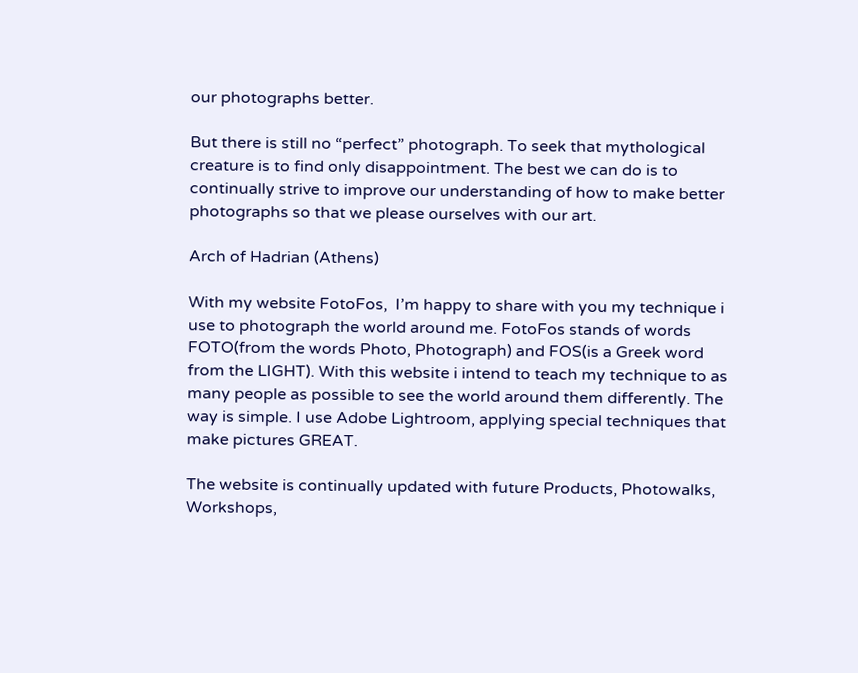our photographs better.

But there is still no “perfect” photograph. To seek that mythological creature is to find only disappointment. The best we can do is to continually strive to improve our understanding of how to make better photographs so that we please ourselves with our art.

Arch of Hadrian (Athens)

With my website FotoFos,  I’m happy to share with you my technique i use to photograph the world around me. FotoFos stands of words FOTO(from the words Photo, Photograph) and FOS(is a Greek word from the LIGHT). With this website i intend to teach my technique to as many people as possible to see the world around them differently. The way is simple. I use Adobe Lightroom, applying special techniques that make pictures GREAT.

The website is continually updated with future Products, Photowalks, Workshops,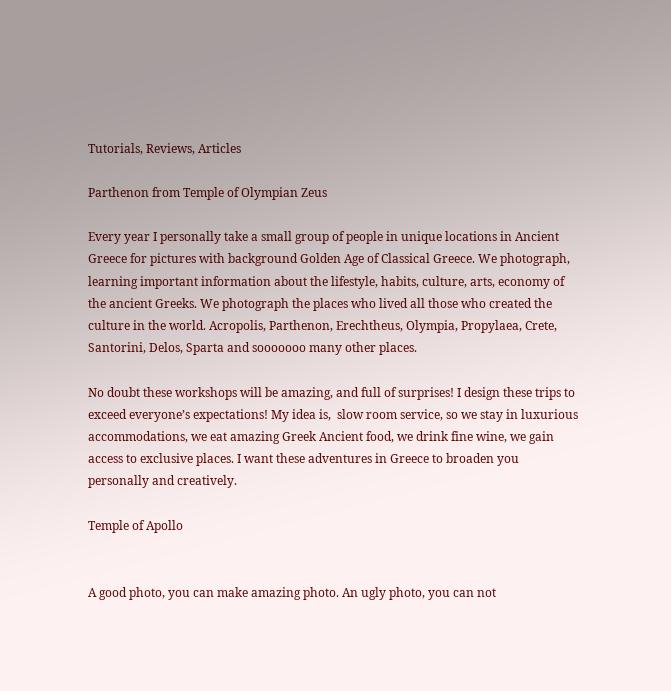Tutorials, Reviews, Articles

Parthenon from Temple of Olympian Zeus

Every year I personally take a small group of people in unique locations in Ancient Greece for pictures with background Golden Age of Classical Greece. We photograph, learning important information about the lifestyle, habits, culture, arts, economy of the ancient Greeks. We photograph the places who lived all those who created the culture in the world. Acropolis, Parthenon, Erechtheus, Olympia, Propylaea, Crete, Santorini, Delos, Sparta and sooooooo many other places.

No doubt these workshops will be amazing, and full of surprises! I design these trips to exceed everyone’s expectations! My idea is,  slow room service, so we stay in luxurious accommodations, we eat amazing Greek Ancient food, we drink fine wine, we gain access to exclusive places. I want these adventures in Greece to broaden you personally and creatively.

Temple of Apollo


A good photo, you can make amazing photo. An ugly photo, you can not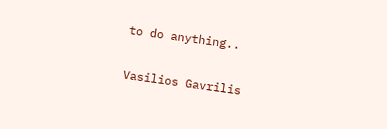to do anything..

Vasilios Gavrilis